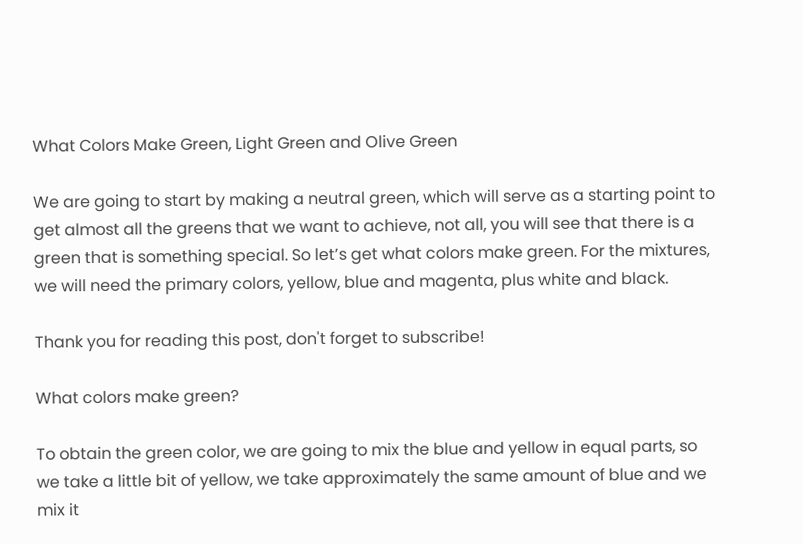What Colors Make Green, Light Green and Olive Green

We are going to start by making a neutral green, which will serve as a starting point to get almost all the greens that we want to achieve, not all, you will see that there is a green that is something special. So let’s get what colors make green. For the mixtures, we will need the primary colors, yellow, blue and magenta, plus white and black.

Thank you for reading this post, don't forget to subscribe!

What colors make green?

To obtain the green color, we are going to mix the blue and yellow in equal parts, so we take a little bit of yellow, we take approximately the same amount of blue and we mix it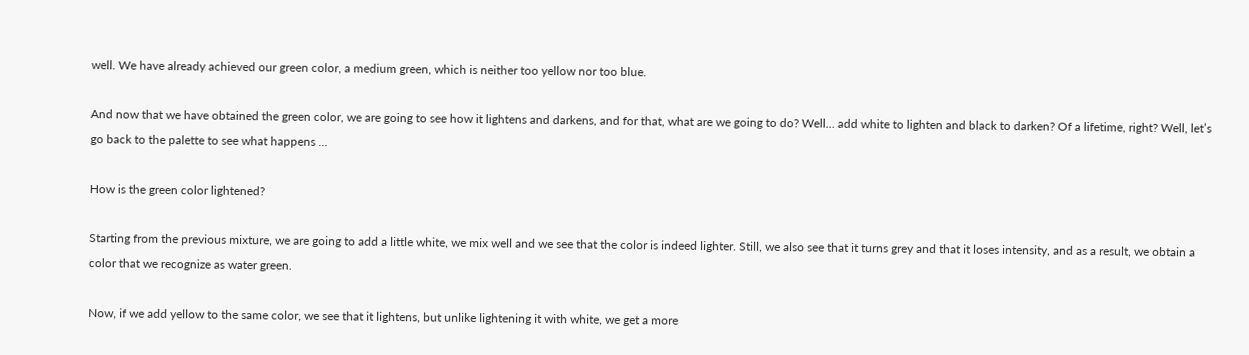well. We have already achieved our green color, a medium green, which is neither too yellow nor too blue.

And now that we have obtained the green color, we are going to see how it lightens and darkens, and for that, what are we going to do? Well… add white to lighten and black to darken? Of a lifetime, right? Well, let’s go back to the palette to see what happens …

How is the green color lightened?

Starting from the previous mixture, we are going to add a little white, we mix well and we see that the color is indeed lighter. Still, we also see that it turns grey and that it loses intensity, and as a result, we obtain a color that we recognize as water green.

Now, if we add yellow to the same color, we see that it lightens, but unlike lightening it with white, we get a more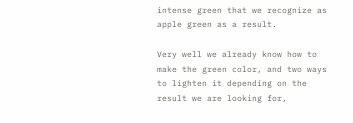intense green that we recognize as apple green as a result.

Very well we already know how to make the green color, and two ways to lighten it depending on the result we are looking for,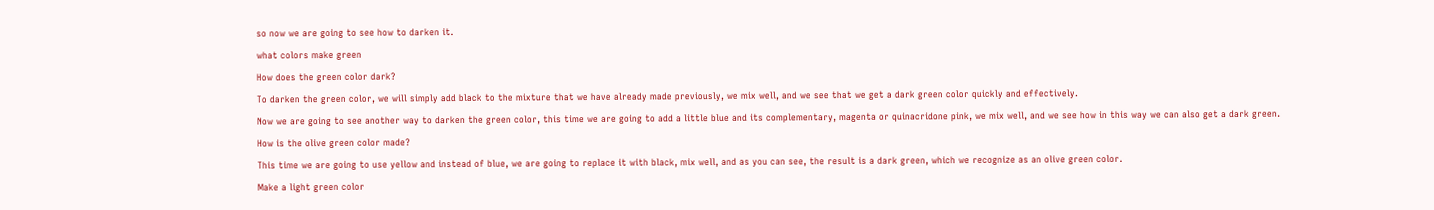so now we are going to see how to darken it.

what colors make green

How does the green color dark?

To darken the green color, we will simply add black to the mixture that we have already made previously, we mix well, and we see that we get a dark green color quickly and effectively.

Now we are going to see another way to darken the green color, this time we are going to add a little blue and its complementary, magenta or quinacridone pink, we mix well, and we see how in this way we can also get a dark green.

How is the olive green color made?

This time we are going to use yellow and instead of blue, we are going to replace it with black, mix well, and as you can see, the result is a dark green, which we recognize as an olive green color.

Make a light green color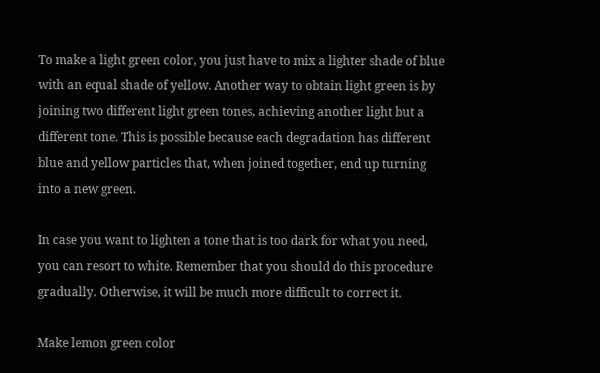To make a light green color, you just have to mix a lighter shade of blue with an equal shade of yellow. Another way to obtain light green is by joining two different light green tones, achieving another light but a different tone. This is possible because each degradation has different blue and yellow particles that, when joined together, end up turning into a new green.

In case you want to lighten a tone that is too dark for what you need, you can resort to white. Remember that you should do this procedure gradually. Otherwise, it will be much more difficult to correct it.

Make lemon green color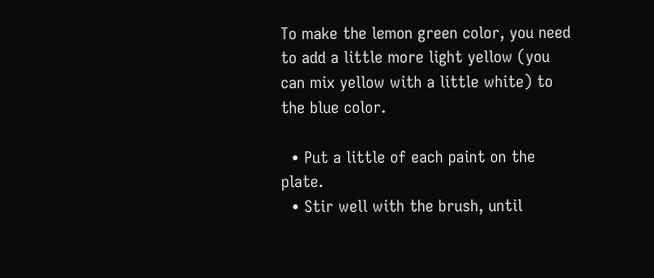To make the lemon green color, you need to add a little more light yellow (you can mix yellow with a little white) to the blue color.

  • Put a little of each paint on the plate.
  • Stir well with the brush, until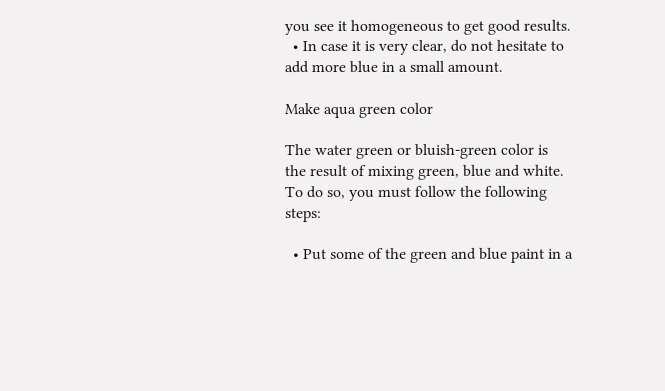you see it homogeneous to get good results.
  • In case it is very clear, do not hesitate to add more blue in a small amount.

Make aqua green color

The water green or bluish-green color is the result of mixing green, blue and white. To do so, you must follow the following steps:

  • Put some of the green and blue paint in a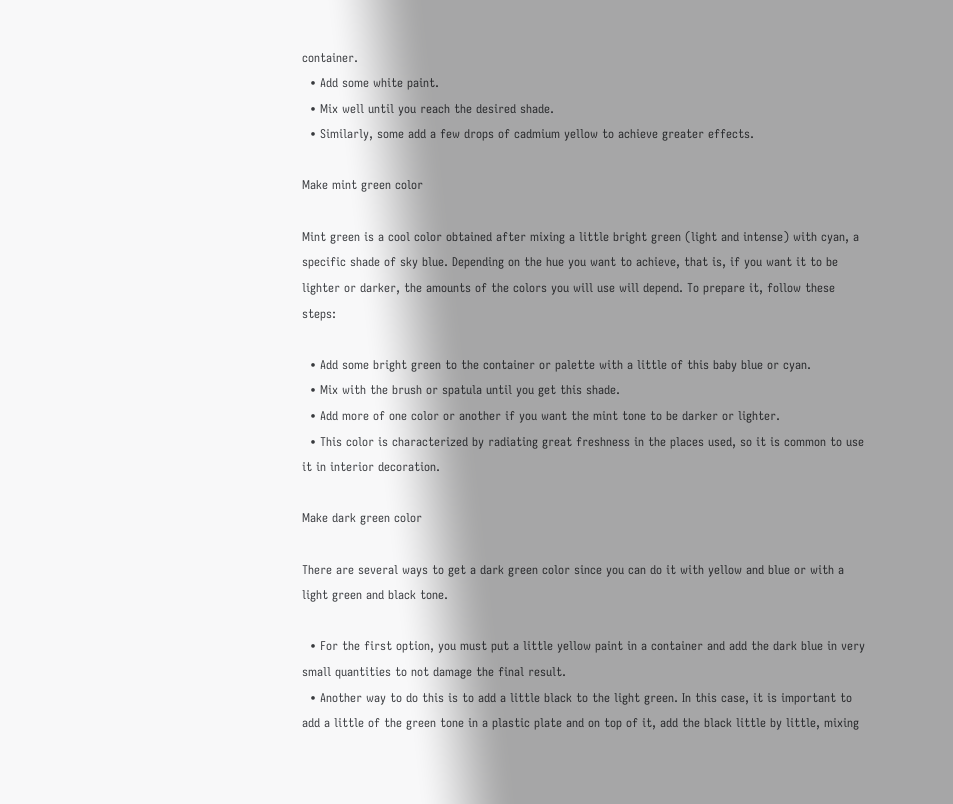container.
  • Add some white paint.
  • Mix well until you reach the desired shade.
  • Similarly, some add a few drops of cadmium yellow to achieve greater effects.

Make mint green color

Mint green is a cool color obtained after mixing a little bright green (light and intense) with cyan, a specific shade of sky blue. Depending on the hue you want to achieve, that is, if you want it to be lighter or darker, the amounts of the colors you will use will depend. To prepare it, follow these steps:

  • Add some bright green to the container or palette with a little of this baby blue or cyan.
  • Mix with the brush or spatula until you get this shade.
  • Add more of one color or another if you want the mint tone to be darker or lighter.
  • This color is characterized by radiating great freshness in the places used, so it is common to use it in interior decoration.

Make dark green color

There are several ways to get a dark green color since you can do it with yellow and blue or with a light green and black tone.

  • For the first option, you must put a little yellow paint in a container and add the dark blue in very small quantities to not damage the final result.
  • Another way to do this is to add a little black to the light green. In this case, it is important to add a little of the green tone in a plastic plate and on top of it, add the black little by little, mixing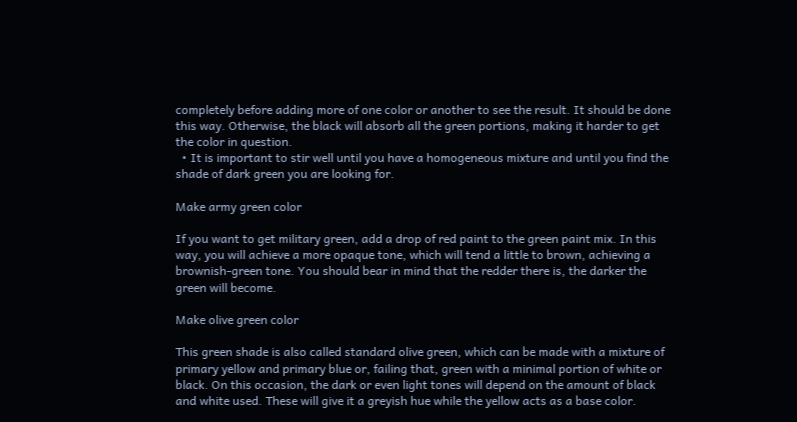completely before adding more of one color or another to see the result. It should be done this way. Otherwise, the black will absorb all the green portions, making it harder to get the color in question.
  • It is important to stir well until you have a homogeneous mixture and until you find the shade of dark green you are looking for.

Make army green color

If you want to get military green, add a drop of red paint to the green paint mix. In this way, you will achieve a more opaque tone, which will tend a little to brown, achieving a brownish-green tone. You should bear in mind that the redder there is, the darker the green will become.

Make olive green color

This green shade is also called standard olive green, which can be made with a mixture of primary yellow and primary blue or, failing that, green with a minimal portion of white or black. On this occasion, the dark or even light tones will depend on the amount of black and white used. These will give it a greyish hue while the yellow acts as a base color.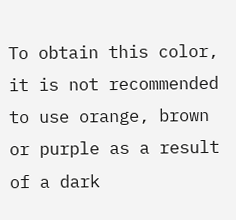To obtain this color, it is not recommended to use orange, brown or purple as a result of a dark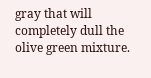gray that will completely dull the olive green mixture.